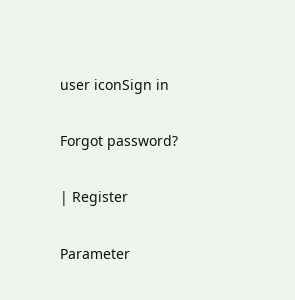user iconSign in

Forgot password?

| Register

Parameter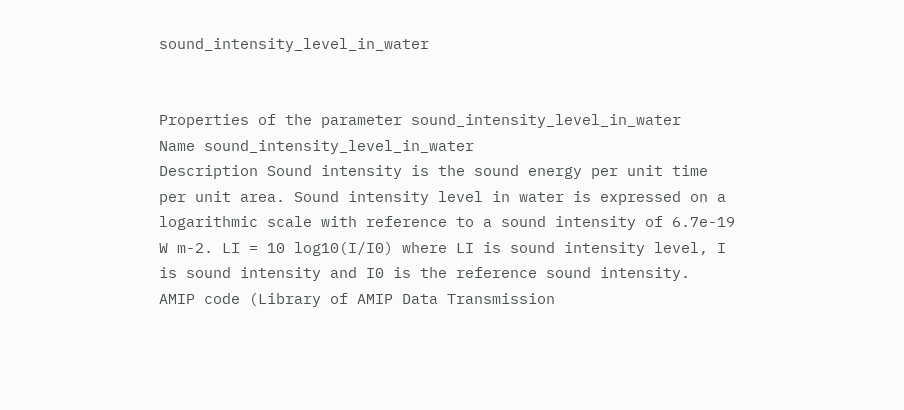sound_intensity_level_in_water


Properties of the parameter sound_intensity_level_in_water
Name sound_intensity_level_in_water
Description Sound intensity is the sound energy per unit time per unit area. Sound intensity level in water is expressed on a logarithmic scale with reference to a sound intensity of 6.7e-19 W m-2. LI = 10 log10(I/I0) where LI is sound intensity level, I is sound intensity and I0 is the reference sound intensity.
AMIP code (Library of AMIP Data Transmission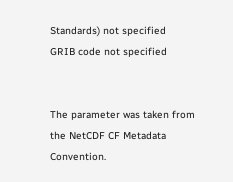Standards) not specified
GRIB code not specified


The parameter was taken from the NetCDF CF Metadata Convention.